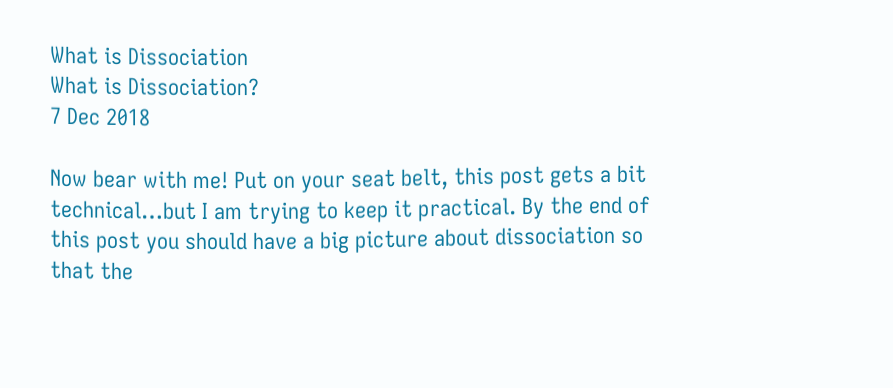What is Dissociation
What is Dissociation?
7 Dec 2018

Now bear with me! Put on your seat belt, this post gets a bit technical…but I am trying to keep it practical. By the end of this post you should have a big picture about dissociation so that the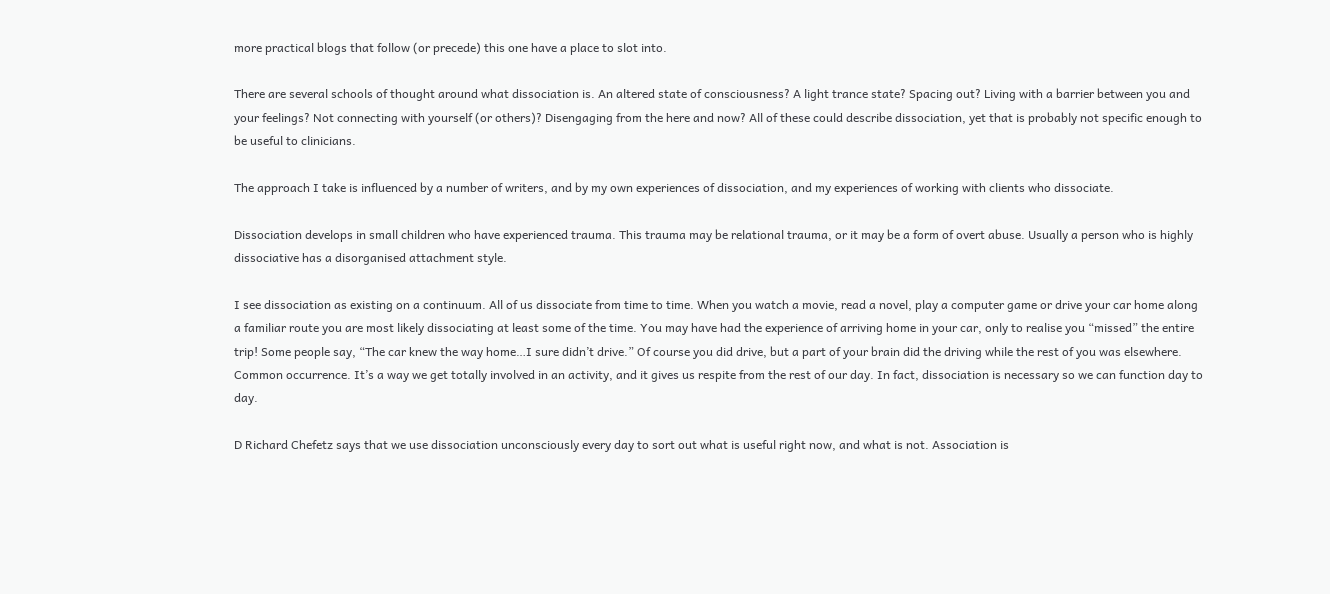more practical blogs that follow (or precede) this one have a place to slot into.

There are several schools of thought around what dissociation is. An altered state of consciousness? A light trance state? Spacing out? Living with a barrier between you and your feelings? Not connecting with yourself (or others)? Disengaging from the here and now? All of these could describe dissociation, yet that is probably not specific enough to be useful to clinicians.

The approach I take is influenced by a number of writers, and by my own experiences of dissociation, and my experiences of working with clients who dissociate.

Dissociation develops in small children who have experienced trauma. This trauma may be relational trauma, or it may be a form of overt abuse. Usually a person who is highly dissociative has a disorganised attachment style.

I see dissociation as existing on a continuum. All of us dissociate from time to time. When you watch a movie, read a novel, play a computer game or drive your car home along a familiar route you are most likely dissociating at least some of the time. You may have had the experience of arriving home in your car, only to realise you “missed” the entire trip! Some people say, “The car knew the way home…I sure didn’t drive.” Of course you did drive, but a part of your brain did the driving while the rest of you was elsewhere. Common occurrence. It’s a way we get totally involved in an activity, and it gives us respite from the rest of our day. In fact, dissociation is necessary so we can function day to day.

D Richard Chefetz says that we use dissociation unconsciously every day to sort out what is useful right now, and what is not. Association is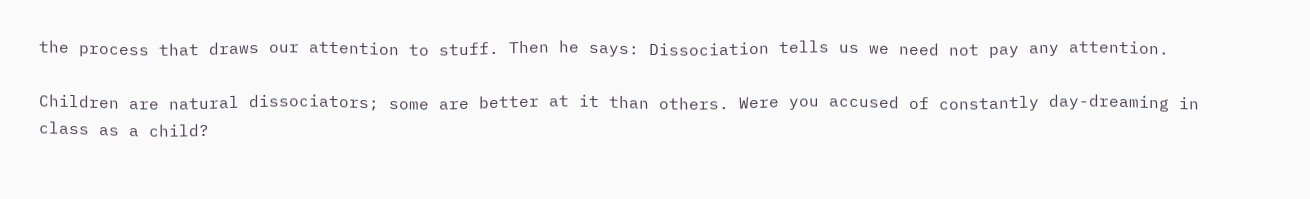the process that draws our attention to stuff. Then he says: Dissociation tells us we need not pay any attention.

Children are natural dissociators; some are better at it than others. Were you accused of constantly day-dreaming in class as a child?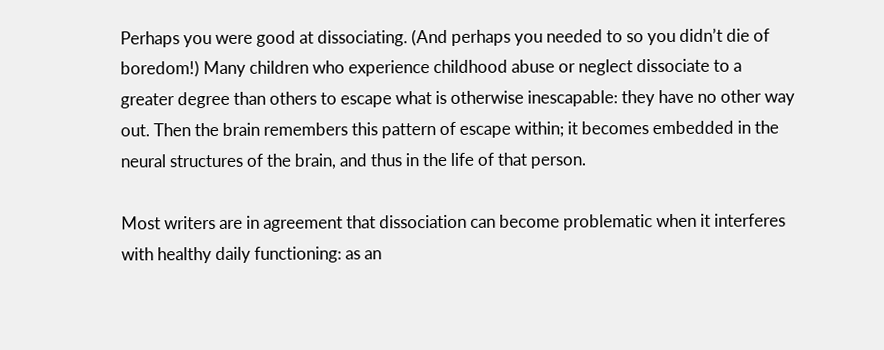Perhaps you were good at dissociating. (And perhaps you needed to so you didn’t die of boredom!) Many children who experience childhood abuse or neglect dissociate to a greater degree than others to escape what is otherwise inescapable: they have no other way out. Then the brain remembers this pattern of escape within; it becomes embedded in the neural structures of the brain, and thus in the life of that person.

Most writers are in agreement that dissociation can become problematic when it interferes with healthy daily functioning: as an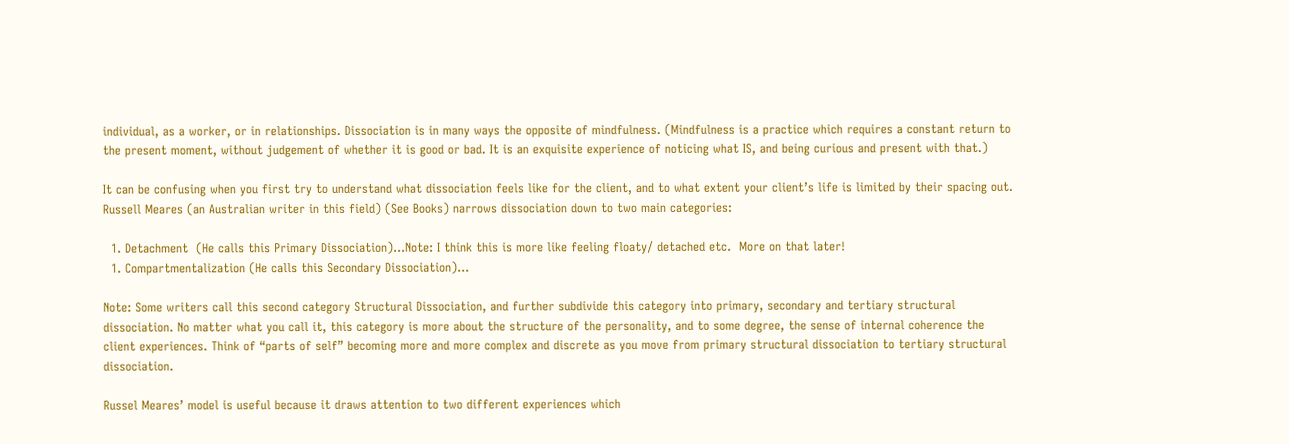individual, as a worker, or in relationships. Dissociation is in many ways the opposite of mindfulness. (Mindfulness is a practice which requires a constant return to the present moment, without judgement of whether it is good or bad. It is an exquisite experience of noticing what IS, and being curious and present with that.)

It can be confusing when you first try to understand what dissociation feels like for the client, and to what extent your client’s life is limited by their spacing out. Russell Meares (an Australian writer in this field) (See Books) narrows dissociation down to two main categories:

  1. Detachment  (He calls this Primary Dissociation)…Note: I think this is more like feeling floaty/ detached etc.  More on that later!
  1. Compartmentalization (He calls this Secondary Dissociation)…

Note: Some writers call this second category Structural Dissociation, and further subdivide this category into primary, secondary and tertiary structural dissociation. No matter what you call it, this category is more about the structure of the personality, and to some degree, the sense of internal coherence the client experiences. Think of “parts of self” becoming more and more complex and discrete as you move from primary structural dissociation to tertiary structural dissociation.

Russel Meares’ model is useful because it draws attention to two different experiences which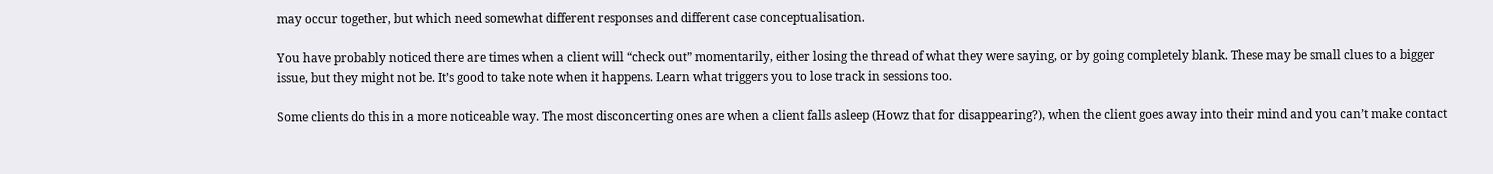may occur together, but which need somewhat different responses and different case conceptualisation.

You have probably noticed there are times when a client will “check out” momentarily, either losing the thread of what they were saying, or by going completely blank. These may be small clues to a bigger issue, but they might not be. It’s good to take note when it happens. Learn what triggers you to lose track in sessions too.

Some clients do this in a more noticeable way. The most disconcerting ones are when a client falls asleep (Howz that for disappearing?), when the client goes away into their mind and you can’t make contact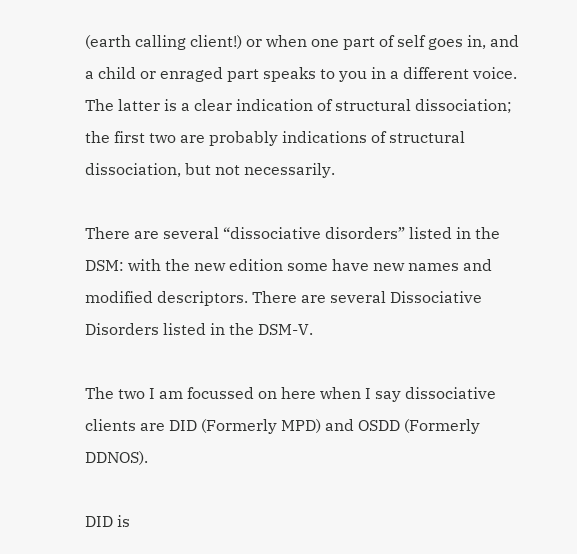(earth calling client!) or when one part of self goes in, and a child or enraged part speaks to you in a different voice. The latter is a clear indication of structural dissociation; the first two are probably indications of structural dissociation, but not necessarily.

There are several “dissociative disorders” listed in the DSM: with the new edition some have new names and modified descriptors. There are several Dissociative Disorders listed in the DSM-V.

The two I am focussed on here when I say dissociative clients are DID (Formerly MPD) and OSDD (Formerly DDNOS).

DID is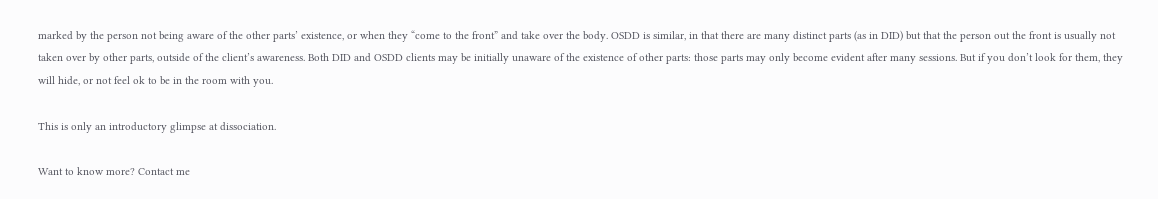marked by the person not being aware of the other parts’ existence, or when they “come to the front” and take over the body. OSDD is similar, in that there are many distinct parts (as in DID) but that the person out the front is usually not taken over by other parts, outside of the client’s awareness. Both DID and OSDD clients may be initially unaware of the existence of other parts: those parts may only become evident after many sessions. But if you don’t look for them, they will hide, or not feel ok to be in the room with you.

This is only an introductory glimpse at dissociation.

Want to know more? Contact me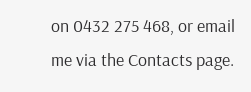on 0432 275 468, or email me via the Contacts page.